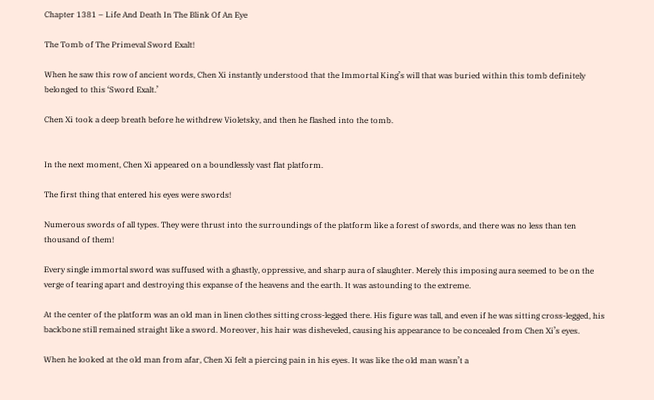Chapter 1381 – Life And Death In The Blink Of An Eye

The Tomb of The Primeval Sword Exalt!

When he saw this row of ancient words, Chen Xi instantly understood that the Immortal King’s will that was buried within this tomb definitely belonged to this ‘Sword Exalt.’

Chen Xi took a deep breath before he withdrew Violetsky, and then he flashed into the tomb.


In the next moment, Chen Xi appeared on a boundlessly vast flat platform.

The first thing that entered his eyes were swords!

Numerous swords of all types. They were thrust into the surroundings of the platform like a forest of swords, and there was no less than ten thousand of them!

Every single immortal sword was suffused with a ghastly, oppressive, and sharp aura of slaughter. Merely this imposing aura seemed to be on the verge of tearing apart and destroying this expanse of the heavens and the earth. It was astounding to the extreme.

At the center of the platform was an old man in linen clothes sitting cross-legged there. His figure was tall, and even if he was sitting cross-legged, his backbone still remained straight like a sword. Moreover, his hair was disheveled, causing his appearance to be concealed from Chen Xi’s eyes.

When he looked at the old man from afar, Chen Xi felt a piercing pain in his eyes. It was like the old man wasn’t a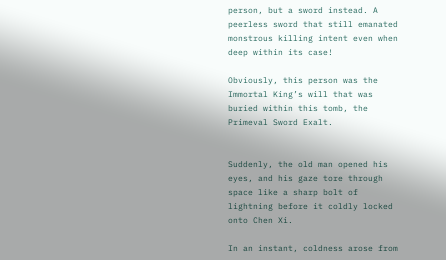person, but a sword instead. A peerless sword that still emanated monstrous killing intent even when deep within its case!

Obviously, this person was the Immortal King’s will that was buried within this tomb, the Primeval Sword Exalt.


Suddenly, the old man opened his eyes, and his gaze tore through space like a sharp bolt of lightning before it coldly locked onto Chen Xi.

In an instant, coldness arose from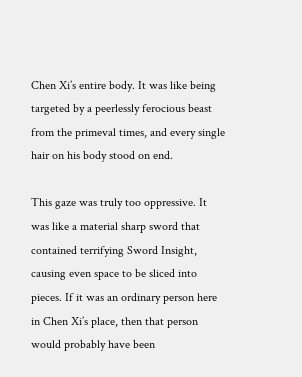Chen Xi’s entire body. It was like being targeted by a peerlessly ferocious beast from the primeval times, and every single hair on his body stood on end.

This gaze was truly too oppressive. It was like a material sharp sword that contained terrifying Sword Insight, causing even space to be sliced into pieces. If it was an ordinary person here in Chen Xi’s place, then that person would probably have been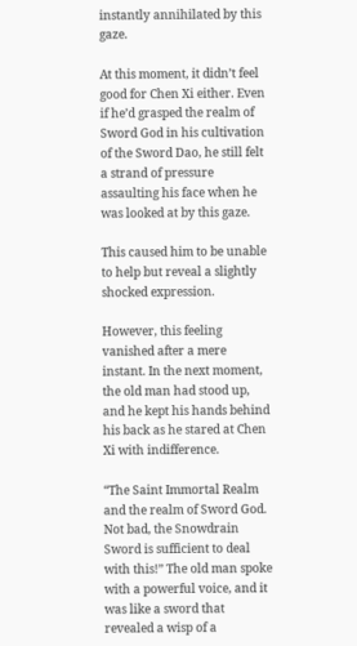instantly annihilated by this gaze.

At this moment, it didn’t feel good for Chen Xi either. Even if he’d grasped the realm of Sword God in his cultivation of the Sword Dao, he still felt a strand of pressure assaulting his face when he was looked at by this gaze.

This caused him to be unable to help but reveal a slightly shocked expression.

However, this feeling vanished after a mere instant. In the next moment, the old man had stood up, and he kept his hands behind his back as he stared at Chen Xi with indifference.

“The Saint Immortal Realm and the realm of Sword God. Not bad, the Snowdrain Sword is sufficient to deal with this!” The old man spoke with a powerful voice, and it was like a sword that revealed a wisp of a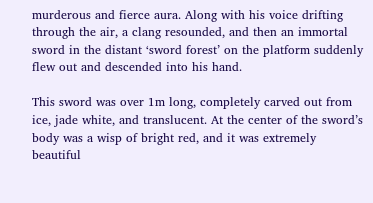murderous and fierce aura. Along with his voice drifting through the air, a clang resounded, and then an immortal sword in the distant ‘sword forest’ on the platform suddenly flew out and descended into his hand.

This sword was over 1m long, completely carved out from ice, jade white, and translucent. At the center of the sword’s body was a wisp of bright red, and it was extremely beautiful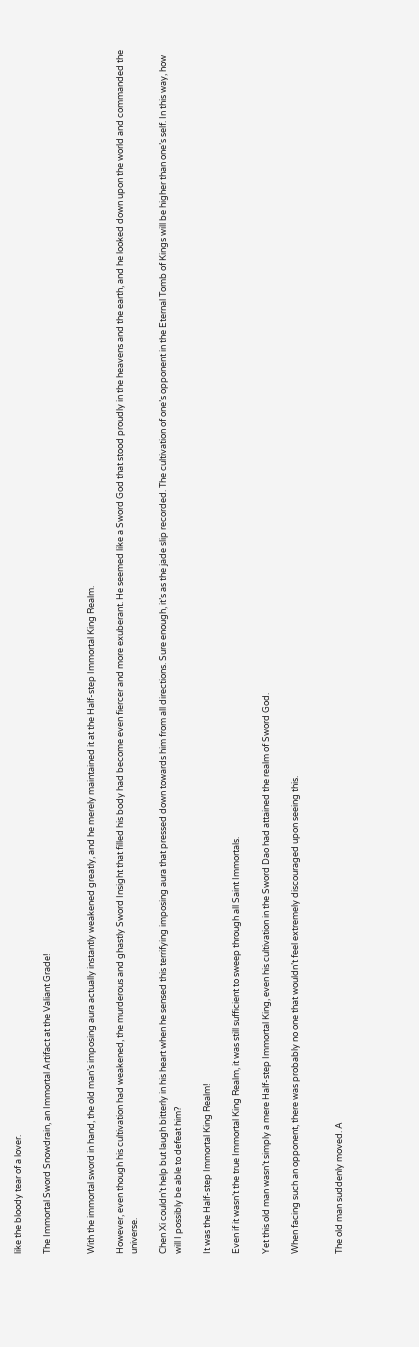like the bloody tear of a lover.

The Immortal Sword Snowdrain, an Immortal Artifact at the Valiant Grade!


With the immortal sword in hand, the old man’s imposing aura actually instantly weakened greatly, and he merely maintained it at the Half-step Immortal King Realm.

However, even though his cultivation had weakened, the murderous and ghastly Sword Insight that filled his body had become even fiercer and more exuberant. He seemed like a Sword God that stood proudly in the heavens and the earth, and he looked down upon the world and commanded the universe.

Chen Xi couldn’t help but laugh bitterly in his heart when he sensed this terrifying imposing aura that pressed down towards him from all directions. Sure enough, it’s as the jade slip recorded. The cultivation of one’s opponent in the Eternal Tomb of Kings will be higher than one’s self. In this way, how will I possibly be able to defeat him?

It was the Half-step Immortal King Realm!

Even if it wasn’t the true Immortal King Realm, it was still sufficient to sweep through all Saint Immortals.

Yet this old man wasn’t simply a mere Half-step Immortal King, even his cultivation in the Sword Dao had attained the realm of Sword God.

When facing such an opponent, there was probably no one that wouldn’t feel extremely discouraged upon seeing this.


The old man suddenly moved. A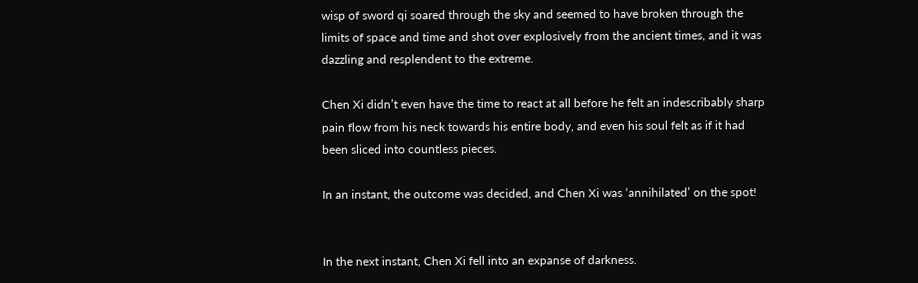wisp of sword qi soared through the sky and seemed to have broken through the limits of space and time and shot over explosively from the ancient times, and it was dazzling and resplendent to the extreme.

Chen Xi didn’t even have the time to react at all before he felt an indescribably sharp pain flow from his neck towards his entire body, and even his soul felt as if it had been sliced into countless pieces.

In an instant, the outcome was decided, and Chen Xi was ‘annihilated’ on the spot!


In the next instant, Chen Xi fell into an expanse of darkness.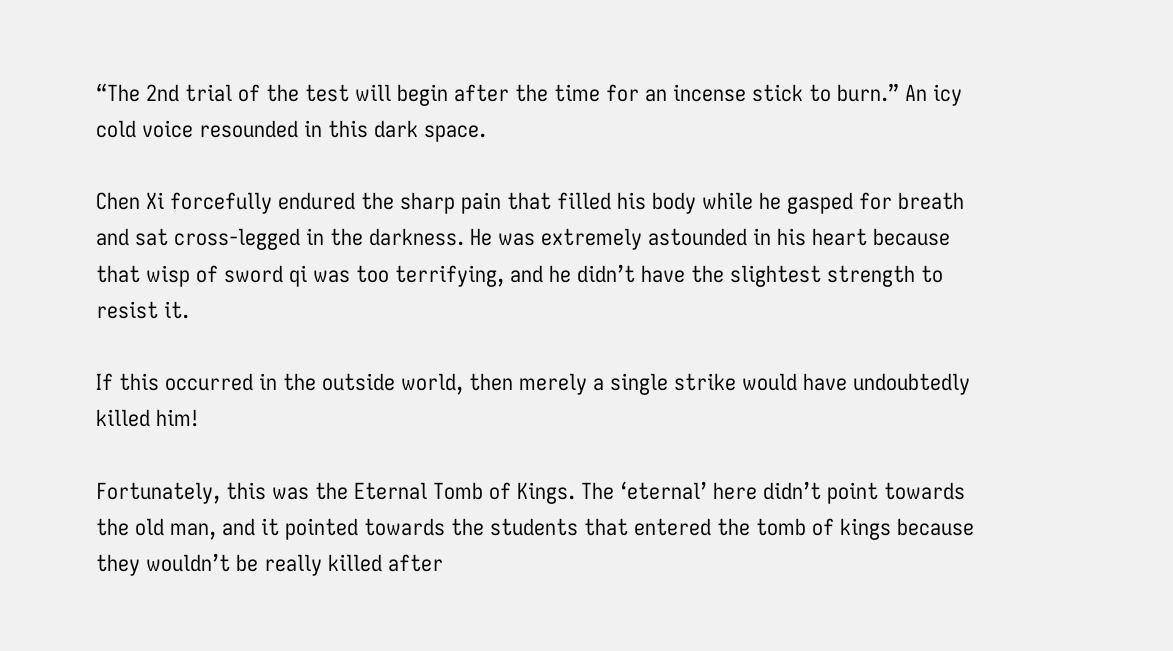“The 2nd trial of the test will begin after the time for an incense stick to burn.” An icy cold voice resounded in this dark space.

Chen Xi forcefully endured the sharp pain that filled his body while he gasped for breath and sat cross-legged in the darkness. He was extremely astounded in his heart because that wisp of sword qi was too terrifying, and he didn’t have the slightest strength to resist it.

If this occurred in the outside world, then merely a single strike would have undoubtedly killed him!

Fortunately, this was the Eternal Tomb of Kings. The ‘eternal’ here didn’t point towards the old man, and it pointed towards the students that entered the tomb of kings because they wouldn’t be really killed after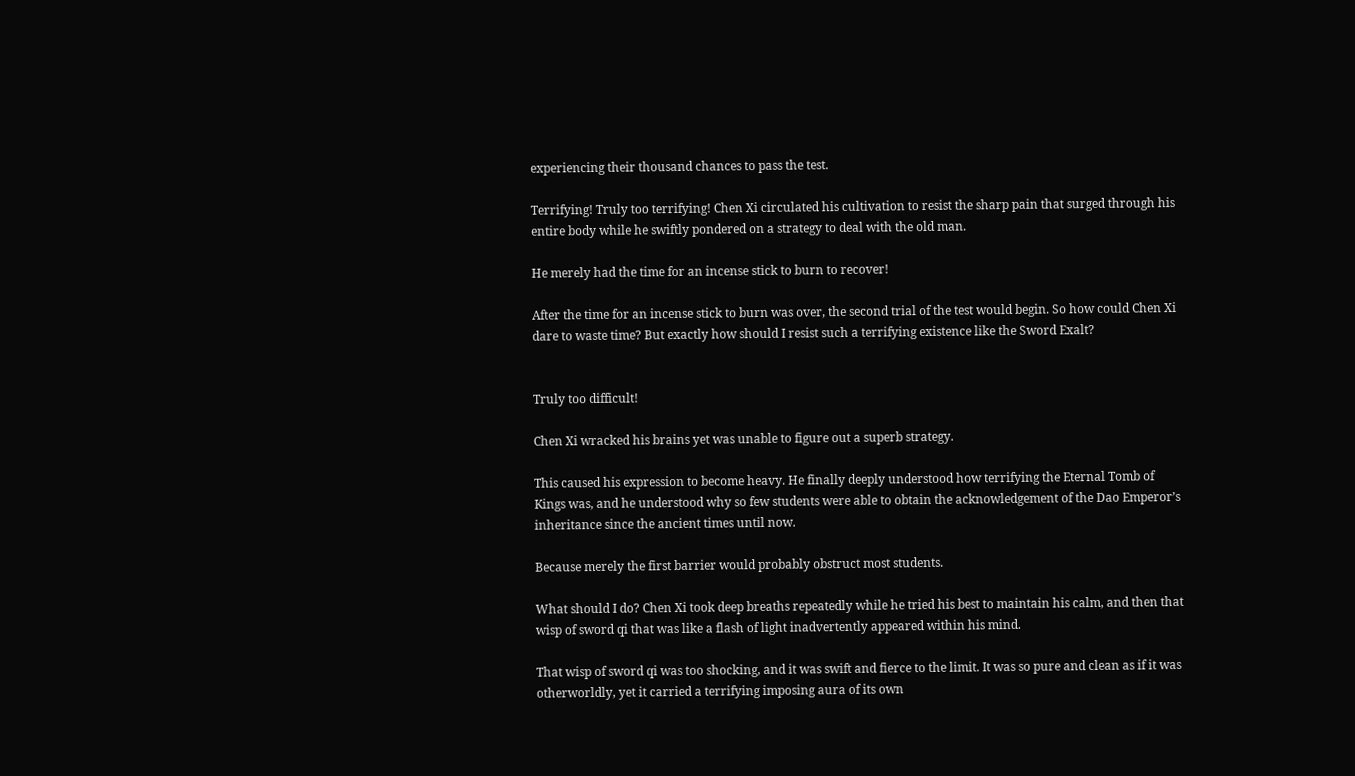experiencing their thousand chances to pass the test.

Terrifying! Truly too terrifying! Chen Xi circulated his cultivation to resist the sharp pain that surged through his entire body while he swiftly pondered on a strategy to deal with the old man.

He merely had the time for an incense stick to burn to recover!

After the time for an incense stick to burn was over, the second trial of the test would begin. So how could Chen Xi dare to waste time? But exactly how should I resist such a terrifying existence like the Sword Exalt?


Truly too difficult!

Chen Xi wracked his brains yet was unable to figure out a superb strategy.

This caused his expression to become heavy. He finally deeply understood how terrifying the Eternal Tomb of Kings was, and he understood why so few students were able to obtain the acknowledgement of the Dao Emperor’s inheritance since the ancient times until now.

Because merely the first barrier would probably obstruct most students.

What should I do? Chen Xi took deep breaths repeatedly while he tried his best to maintain his calm, and then that wisp of sword qi that was like a flash of light inadvertently appeared within his mind.

That wisp of sword qi was too shocking, and it was swift and fierce to the limit. It was so pure and clean as if it was otherworldly, yet it carried a terrifying imposing aura of its own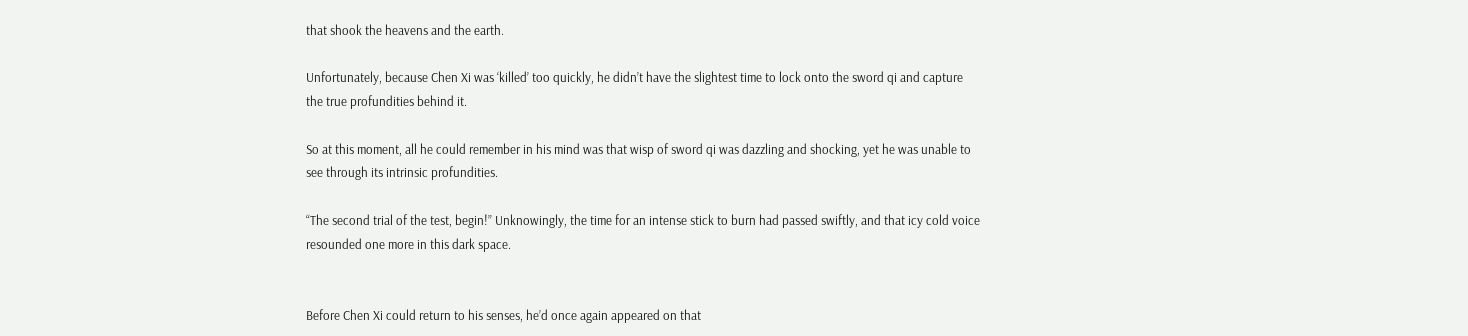that shook the heavens and the earth.

Unfortunately, because Chen Xi was ‘killed’ too quickly, he didn’t have the slightest time to lock onto the sword qi and capture the true profundities behind it.

So at this moment, all he could remember in his mind was that wisp of sword qi was dazzling and shocking, yet he was unable to see through its intrinsic profundities.

“The second trial of the test, begin!” Unknowingly, the time for an intense stick to burn had passed swiftly, and that icy cold voice resounded one more in this dark space.


Before Chen Xi could return to his senses, he’d once again appeared on that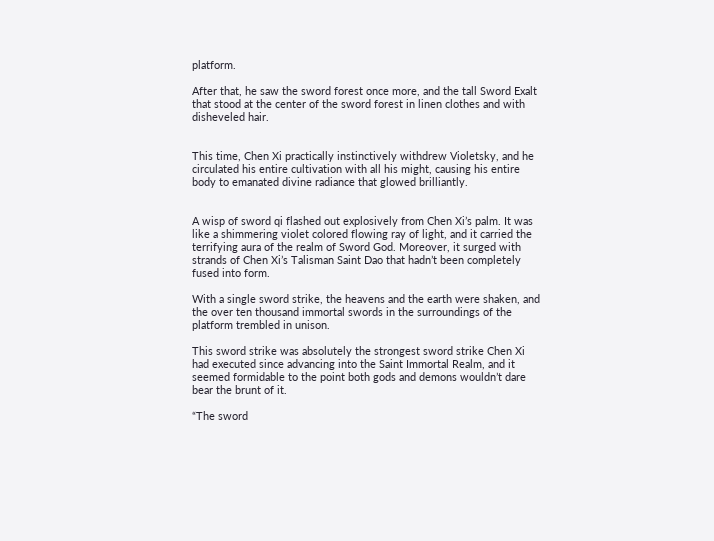platform.

After that, he saw the sword forest once more, and the tall Sword Exalt that stood at the center of the sword forest in linen clothes and with disheveled hair.


This time, Chen Xi practically instinctively withdrew Violetsky, and he circulated his entire cultivation with all his might, causing his entire body to emanated divine radiance that glowed brilliantly.


A wisp of sword qi flashed out explosively from Chen Xi’s palm. It was like a shimmering violet colored flowing ray of light, and it carried the terrifying aura of the realm of Sword God. Moreover, it surged with strands of Chen Xi’s Talisman Saint Dao that hadn’t been completely fused into form.

With a single sword strike, the heavens and the earth were shaken, and the over ten thousand immortal swords in the surroundings of the platform trembled in unison.

This sword strike was absolutely the strongest sword strike Chen Xi had executed since advancing into the Saint Immortal Realm, and it seemed formidable to the point both gods and demons wouldn’t dare bear the brunt of it.

“The sword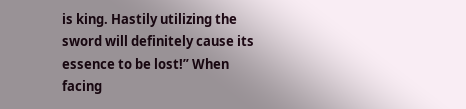is king. Hastily utilizing the sword will definitely cause its essence to be lost!” When facing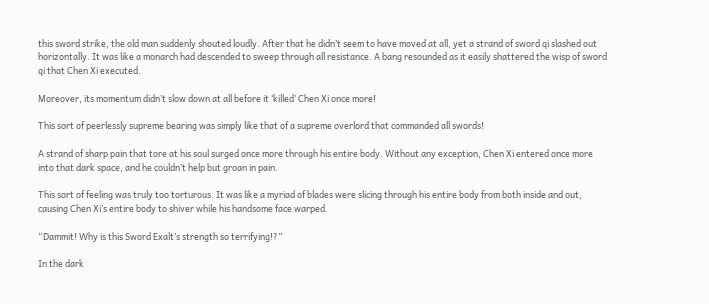this sword strike, the old man suddenly shouted loudly. After that he didn’t seem to have moved at all, yet a strand of sword qi slashed out horizontally. It was like a monarch had descended to sweep through all resistance. A bang resounded as it easily shattered the wisp of sword qi that Chen Xi executed.

Moreover, its momentum didn’t slow down at all before it ‘killed’ Chen Xi once more!

This sort of peerlessly supreme bearing was simply like that of a supreme overlord that commanded all swords!

A strand of sharp pain that tore at his soul surged once more through his entire body. Without any exception, Chen Xi entered once more into that dark space, and he couldn’t help but groan in pain.

This sort of feeling was truly too torturous. It was like a myriad of blades were slicing through his entire body from both inside and out, causing Chen Xi’s entire body to shiver while his handsome face warped.

“Dammit! Why is this Sword Exalt’s strength so terrifying!?”

In the dark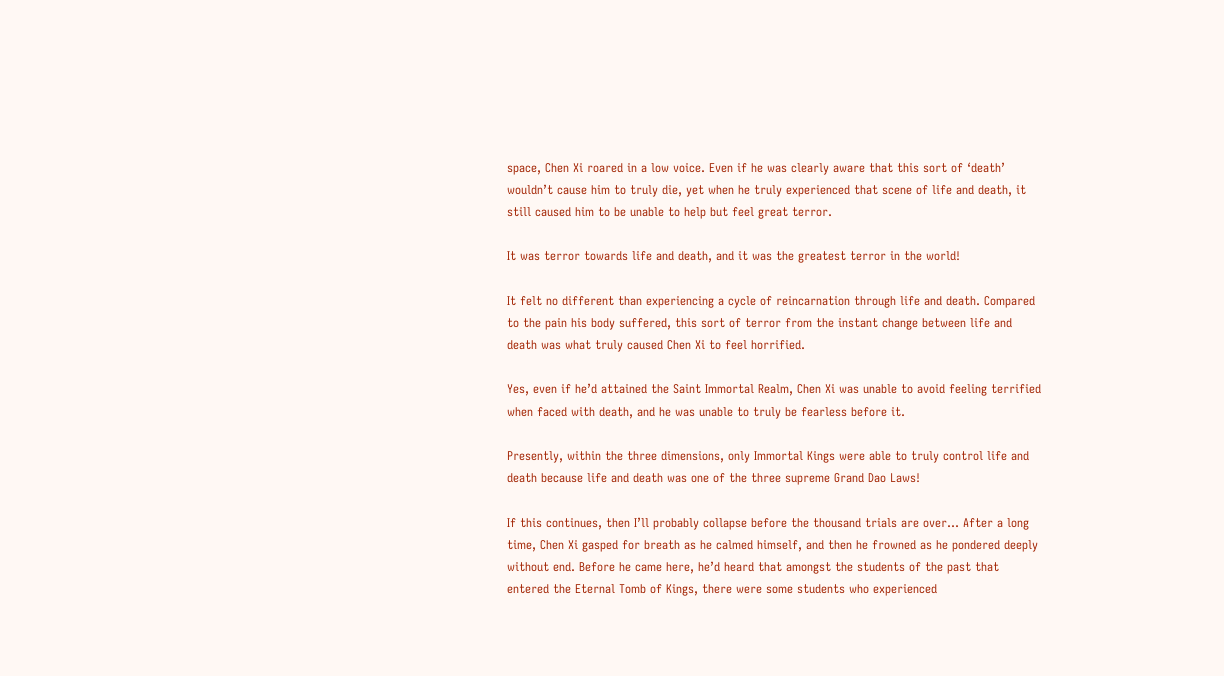space, Chen Xi roared in a low voice. Even if he was clearly aware that this sort of ‘death’ wouldn’t cause him to truly die, yet when he truly experienced that scene of life and death, it still caused him to be unable to help but feel great terror.

It was terror towards life and death, and it was the greatest terror in the world!

It felt no different than experiencing a cycle of reincarnation through life and death. Compared to the pain his body suffered, this sort of terror from the instant change between life and death was what truly caused Chen Xi to feel horrified.

Yes, even if he’d attained the Saint Immortal Realm, Chen Xi was unable to avoid feeling terrified when faced with death, and he was unable to truly be fearless before it.

Presently, within the three dimensions, only Immortal Kings were able to truly control life and death because life and death was one of the three supreme Grand Dao Laws!

If this continues, then I’ll probably collapse before the thousand trials are over… After a long time, Chen Xi gasped for breath as he calmed himself, and then he frowned as he pondered deeply without end. Before he came here, he’d heard that amongst the students of the past that entered the Eternal Tomb of Kings, there were some students who experienced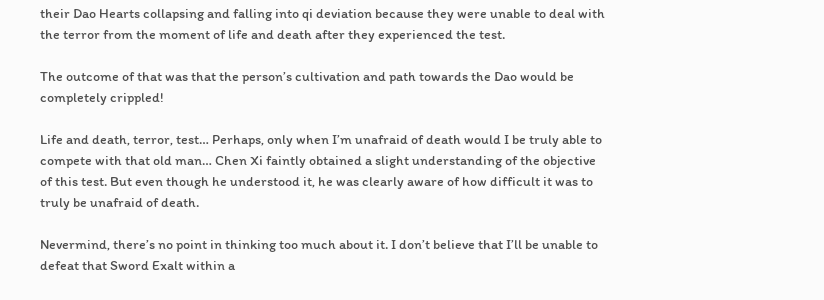their Dao Hearts collapsing and falling into qi deviation because they were unable to deal with the terror from the moment of life and death after they experienced the test.

The outcome of that was that the person’s cultivation and path towards the Dao would be completely crippled!

Life and death, terror, test… Perhaps, only when I’m unafraid of death would I be truly able to compete with that old man… Chen Xi faintly obtained a slight understanding of the objective of this test. But even though he understood it, he was clearly aware of how difficult it was to truly be unafraid of death.

Nevermind, there’s no point in thinking too much about it. I don’t believe that I’ll be unable to defeat that Sword Exalt within a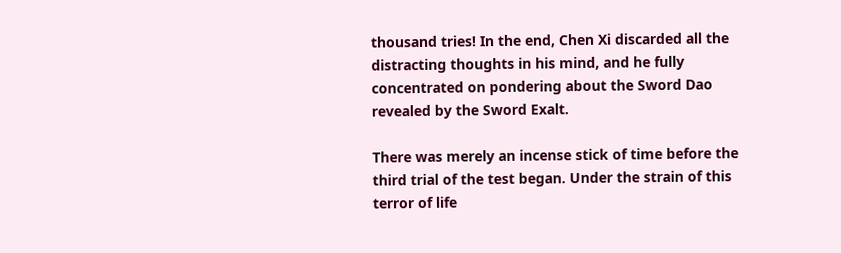thousand tries! In the end, Chen Xi discarded all the distracting thoughts in his mind, and he fully concentrated on pondering about the Sword Dao revealed by the Sword Exalt.

There was merely an incense stick of time before the third trial of the test began. Under the strain of this terror of life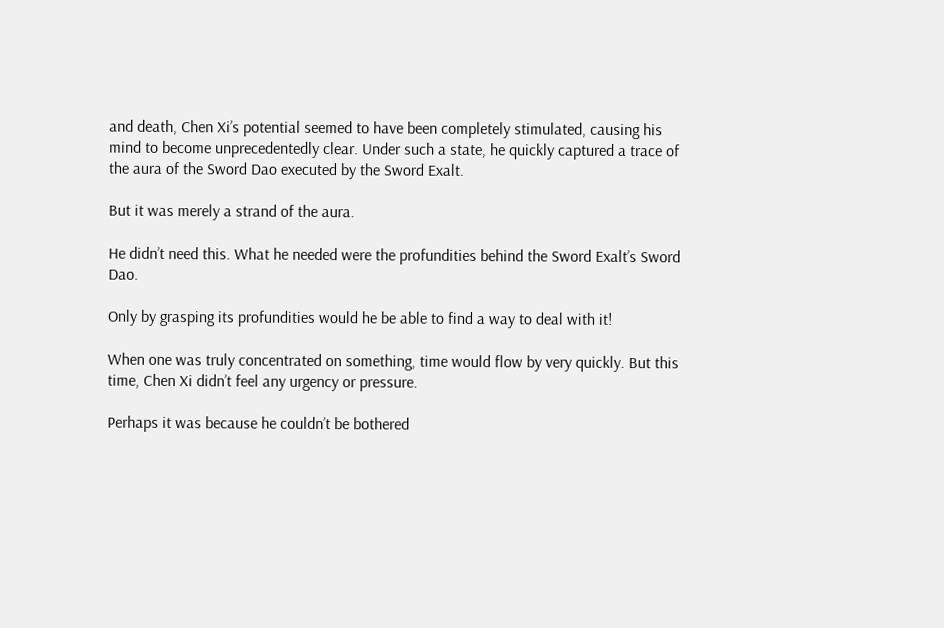and death, Chen Xi’s potential seemed to have been completely stimulated, causing his mind to become unprecedentedly clear. Under such a state, he quickly captured a trace of the aura of the Sword Dao executed by the Sword Exalt.

But it was merely a strand of the aura.

He didn’t need this. What he needed were the profundities behind the Sword Exalt’s Sword Dao.

Only by grasping its profundities would he be able to find a way to deal with it!

When one was truly concentrated on something, time would flow by very quickly. But this time, Chen Xi didn’t feel any urgency or pressure.

Perhaps it was because he couldn’t be bothered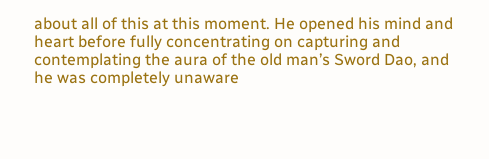about all of this at this moment. He opened his mind and heart before fully concentrating on capturing and contemplating the aura of the old man’s Sword Dao, and he was completely unaware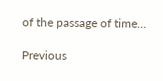of the passage of time…

Previous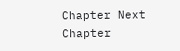Chapter Next Chapter